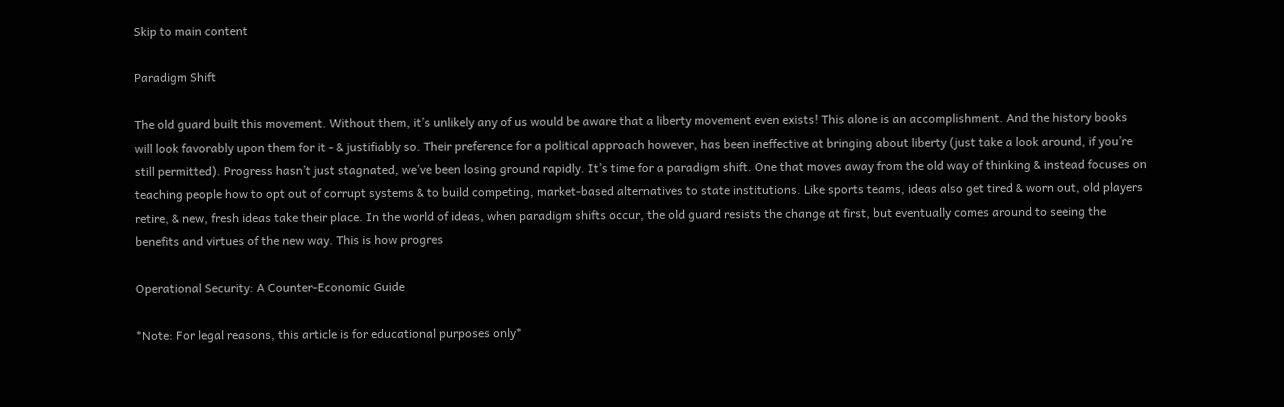Skip to main content

Paradigm Shift

The old guard built this movement. Without them, it’s unlikely any of us would be aware that a liberty movement even exists! This alone is an accomplishment. And the history books will look favorably upon them for it - & justifiably so. Their preference for a political approach however, has been ineffective at bringing about liberty (just take a look around, if you’re still permitted). Progress hasn’t just stagnated, we’ve been losing ground rapidly. It’s time for a paradigm shift. One that moves away from the old way of thinking & instead focuses on teaching people how to opt out of corrupt systems & to build competing, market-based alternatives to state institutions. Like sports teams, ideas also get tired & worn out, old players retire, & new, fresh ideas take their place. In the world of ideas, when paradigm shifts occur, the old guard resists the change at first, but eventually comes around to seeing the benefits and virtues of the new way. This is how progres

Operational Security: A Counter-Economic Guide

*Note: For legal reasons, this article is for educational purposes only*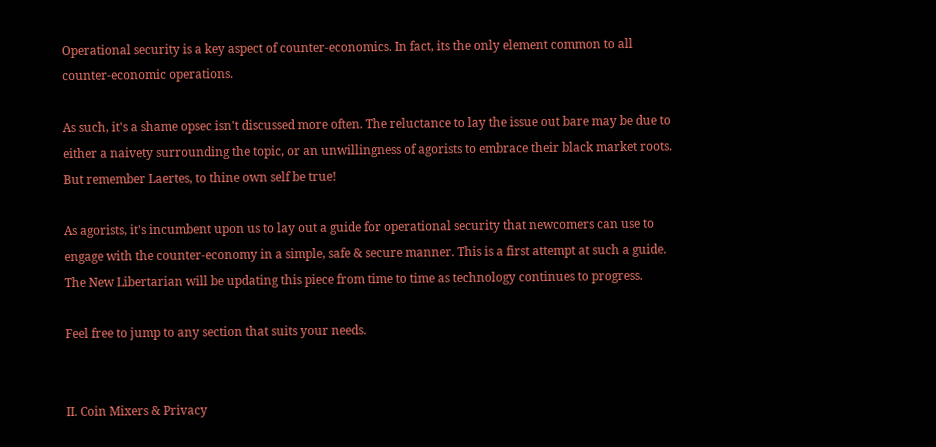Operational security is a key aspect of counter-economics. In fact, its the only element common to all counter-economic operations.

As such, it's a shame opsec isn't discussed more often. The reluctance to lay the issue out bare may be due to either a naivety surrounding the topic, or an unwillingness of agorists to embrace their black market roots. But remember Laertes, to thine own self be true!

As agorists, it's incumbent upon us to lay out a guide for operational security that newcomers can use to engage with the counter-economy in a simple, safe & secure manner. This is a first attempt at such a guide. The New Libertarian will be updating this piece from time to time as technology continues to progress.

Feel free to jump to any section that suits your needs.


II. Coin Mixers & Privacy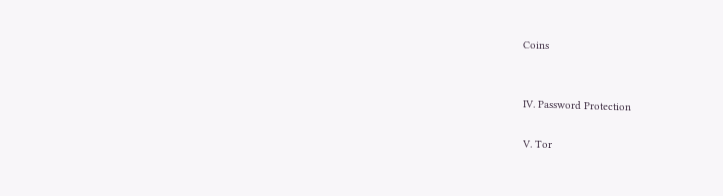Coins


IV. Password Protection

V. Tor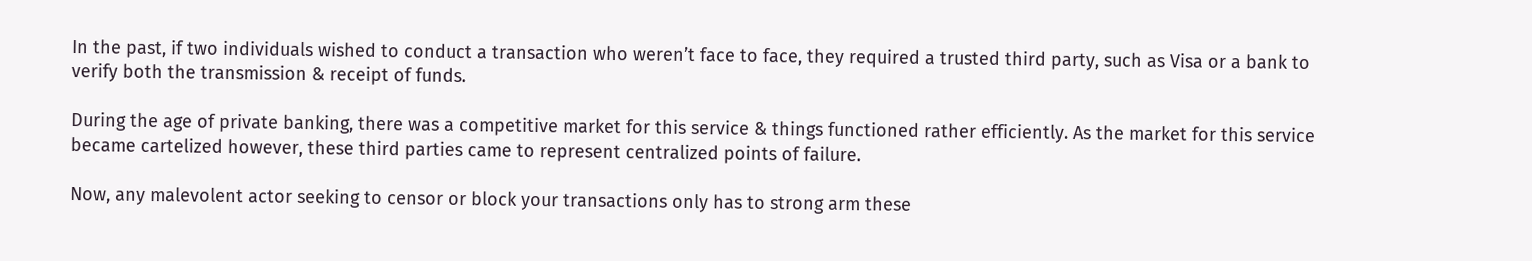In the past, if two individuals wished to conduct a transaction who weren’t face to face, they required a trusted third party, such as Visa or a bank to verify both the transmission & receipt of funds.

During the age of private banking, there was a competitive market for this service & things functioned rather efficiently. As the market for this service became cartelized however, these third parties came to represent centralized points of failure.

Now, any malevolent actor seeking to censor or block your transactions only has to strong arm these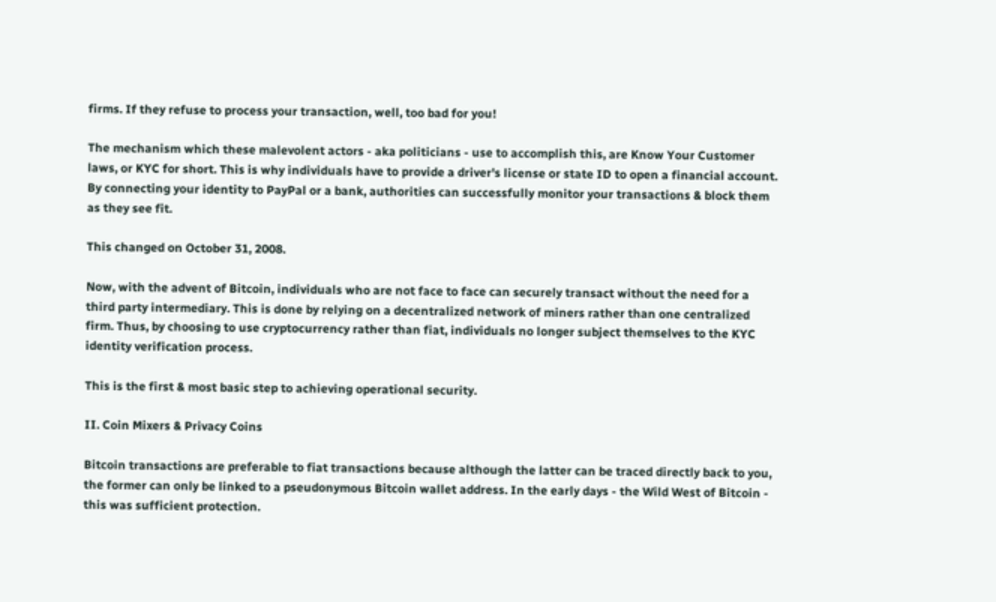firms. If they refuse to process your transaction, well, too bad for you!

The mechanism which these malevolent actors - aka politicians - use to accomplish this, are Know Your Customer laws, or KYC for short. This is why individuals have to provide a driver's license or state ID to open a financial account. By connecting your identity to PayPal or a bank, authorities can successfully monitor your transactions & block them as they see fit.

This changed on October 31, 2008.

Now, with the advent of Bitcoin, individuals who are not face to face can securely transact without the need for a third party intermediary. This is done by relying on a decentralized network of miners rather than one centralized firm. Thus, by choosing to use cryptocurrency rather than fiat, individuals no longer subject themselves to the KYC identity verification process.

This is the first & most basic step to achieving operational security.

II. Coin Mixers & Privacy Coins

Bitcoin transactions are preferable to fiat transactions because although the latter can be traced directly back to you, the former can only be linked to a pseudonymous Bitcoin wallet address. In the early days - the Wild West of Bitcoin - this was sufficient protection.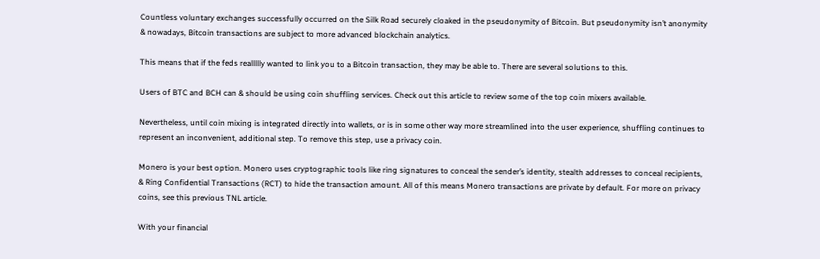Countless voluntary exchanges successfully occurred on the Silk Road securely cloaked in the pseudonymity of Bitcoin. But pseudonymity isn’t anonymity & nowadays, Bitcoin transactions are subject to more advanced blockchain analytics.

This means that if the feds reallllly wanted to link you to a Bitcoin transaction, they may be able to. There are several solutions to this.

Users of BTC and BCH can & should be using coin shuffling services. Check out this article to review some of the top coin mixers available.

Nevertheless, until coin mixing is integrated directly into wallets, or is in some other way more streamlined into the user experience, shuffling continues to represent an inconvenient, additional step. To remove this step, use a privacy coin.

Monero is your best option. Monero uses cryptographic tools like ring signatures to conceal the sender’s identity, stealth addresses to conceal recipients, & Ring Confidential Transactions (RCT) to hide the transaction amount. All of this means Monero transactions are private by default. For more on privacy coins, see this previous TNL article.

With your financial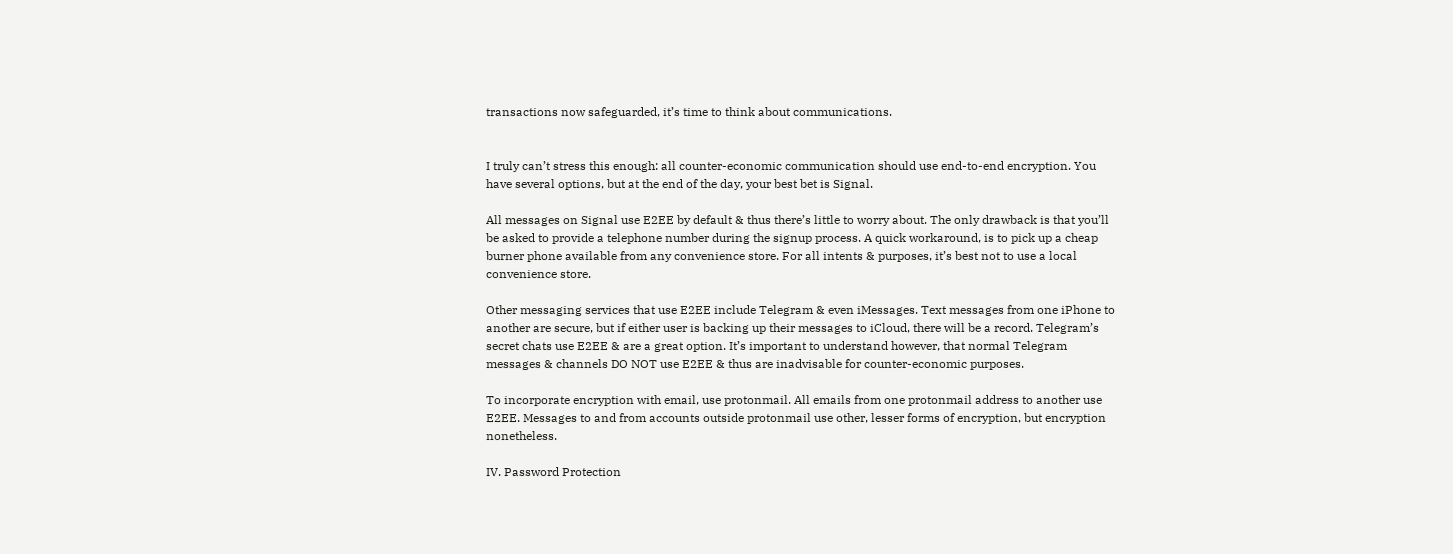transactions now safeguarded, it’s time to think about communications.


I truly can’t stress this enough: all counter-economic communication should use end-to-end encryption. You have several options, but at the end of the day, your best bet is Signal.

All messages on Signal use E2EE by default & thus there’s little to worry about. The only drawback is that you’ll be asked to provide a telephone number during the signup process. A quick workaround, is to pick up a cheap burner phone available from any convenience store. For all intents & purposes, it’s best not to use a local convenience store.

Other messaging services that use E2EE include Telegram & even iMessages. Text messages from one iPhone to another are secure, but if either user is backing up their messages to iCloud, there will be a record. Telegram’s secret chats use E2EE & are a great option. It’s important to understand however, that normal Telegram messages & channels DO NOT use E2EE & thus are inadvisable for counter-economic purposes.

To incorporate encryption with email, use protonmail. All emails from one protonmail address to another use E2EE. Messages to and from accounts outside protonmail use other, lesser forms of encryption, but encryption nonetheless.

IV. Password Protection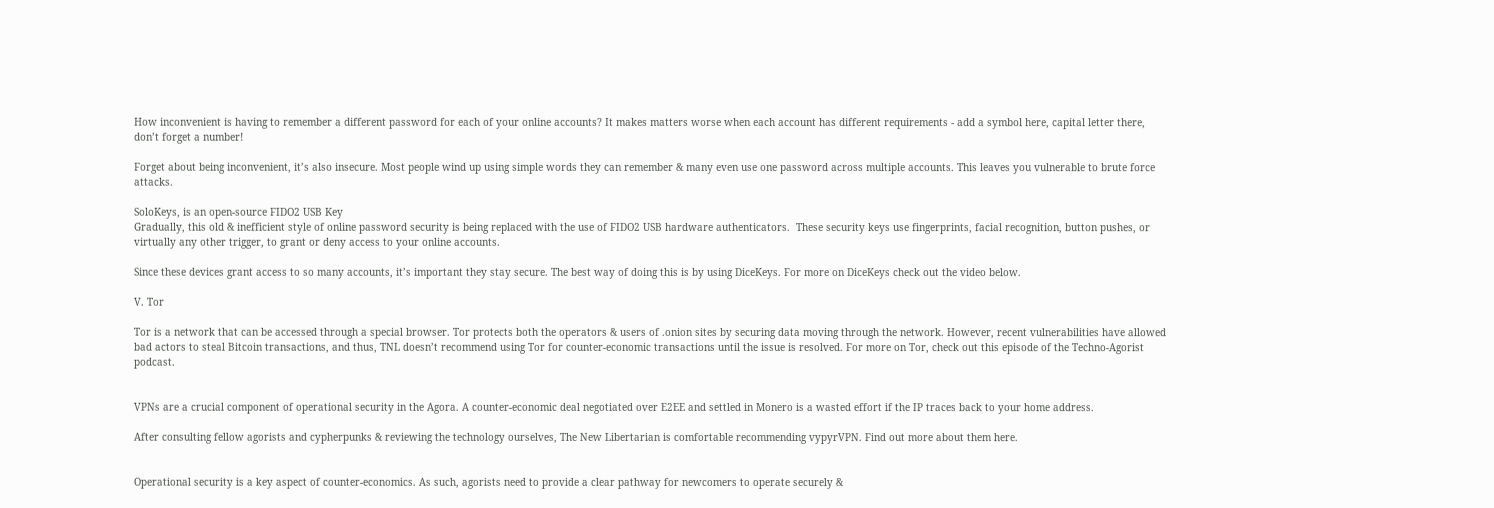How inconvenient is having to remember a different password for each of your online accounts? It makes matters worse when each account has different requirements - add a symbol here, capital letter there, don’t forget a number!

Forget about being inconvenient, it’s also insecure. Most people wind up using simple words they can remember & many even use one password across multiple accounts. This leaves you vulnerable to brute force attacks.

SoloKeys, is an open-source FIDO2 USB Key
Gradually, this old & inefficient style of online password security is being replaced with the use of FIDO2 USB hardware authenticators.  These security keys use fingerprints, facial recognition, button pushes, or virtually any other trigger, to grant or deny access to your online accounts.

Since these devices grant access to so many accounts, it’s important they stay secure. The best way of doing this is by using DiceKeys. For more on DiceKeys check out the video below.

V. Tor

Tor is a network that can be accessed through a special browser. Tor protects both the operators & users of .onion sites by securing data moving through the network. However, recent vulnerabilities have allowed bad actors to steal Bitcoin transactions, and thus, TNL doesn’t recommend using Tor for counter-economic transactions until the issue is resolved. For more on Tor, check out this episode of the Techno-Agorist podcast.


VPNs are a crucial component of operational security in the Agora. A counter-economic deal negotiated over E2EE and settled in Monero is a wasted effort if the IP traces back to your home address.

After consulting fellow agorists and cypherpunks & reviewing the technology ourselves, The New Libertarian is comfortable recommending vypyrVPN. Find out more about them here.


Operational security is a key aspect of counter-economics. As such, agorists need to provide a clear pathway for newcomers to operate securely &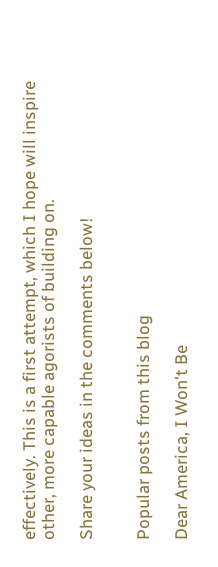effectively. This is a first attempt, which I hope will inspire other, more capable agorists of building on.

Share your ideas in the comments below!


Popular posts from this blog

Dear America, I Won't Be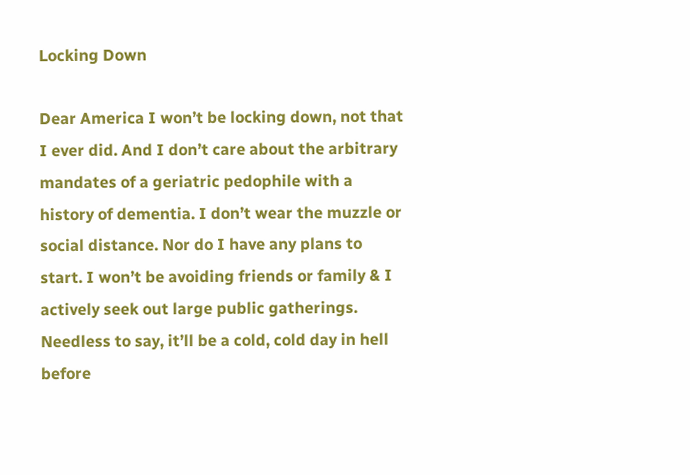Locking Down

Dear America I won’t be locking down, not that I ever did. And I don’t care about the arbitrary mandates of a geriatric pedophile with a history of dementia. I don’t wear the muzzle or social distance. Nor do I have any plans to start. I won’t be avoiding friends or family & I actively seek out large public gatherings. Needless to say, it’ll be a cold, cold day in hell before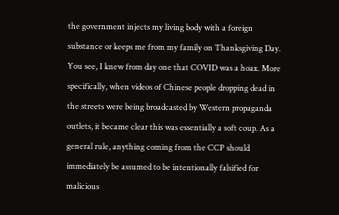the government injects my living body with a foreign substance or keeps me from my family on Thanksgiving Day. You see, I knew from day one that COVID was a hoax. More specifically, when videos of Chinese people dropping dead in the streets were being broadcasted by Western propaganda outlets, it became clear this was essentially a soft coup. As a general rule, anything coming from the CCP should immediately be assumed to be intentionally falsified for malicious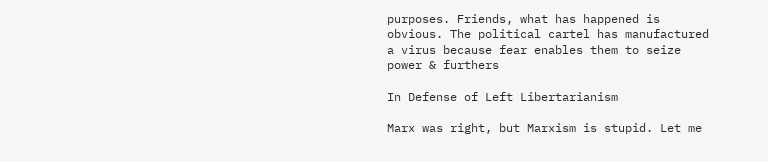purposes. Friends, what has happened is obvious. The political cartel has manufactured a virus because fear enables them to seize power & furthers

In Defense of Left Libertarianism

Marx was right, but Marxism is stupid. Let me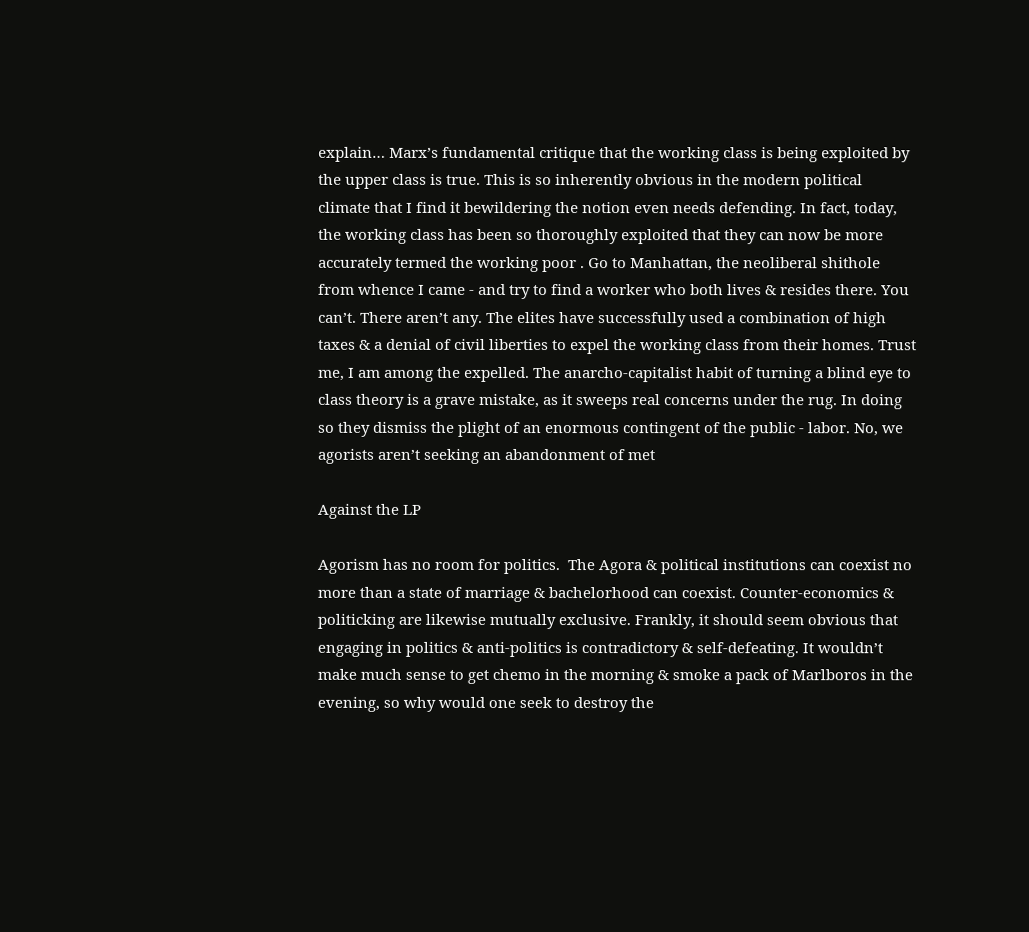explain… Marx’s fundamental critique that the working class is being exploited by the upper class is true. This is so inherently obvious in the modern political climate that I find it bewildering the notion even needs defending. In fact, today, the working class has been so thoroughly exploited that they can now be more accurately termed the working poor . Go to Manhattan, the neoliberal shithole from whence I came - and try to find a worker who both lives & resides there. You can’t. There aren’t any. The elites have successfully used a combination of high taxes & a denial of civil liberties to expel the working class from their homes. Trust me, I am among the expelled. The anarcho-capitalist habit of turning a blind eye to class theory is a grave mistake, as it sweeps real concerns under the rug. In doing so they dismiss the plight of an enormous contingent of the public - labor. No, we agorists aren’t seeking an abandonment of met

Against the LP

Agorism has no room for politics.  The Agora & political institutions can coexist no more than a state of marriage & bachelorhood can coexist. Counter-economics & politicking are likewise mutually exclusive. Frankly, it should seem obvious that engaging in politics & anti-politics is contradictory & self-defeating. It wouldn’t make much sense to get chemo in the morning & smoke a pack of Marlboros in the evening, so why would one seek to destroy the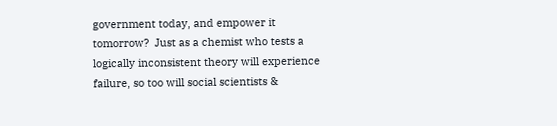government today, and empower it tomorrow?  Just as a chemist who tests a logically inconsistent theory will experience failure, so too will social scientists &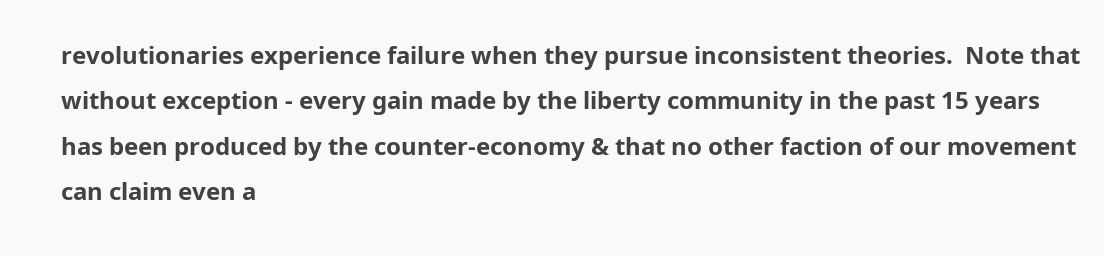revolutionaries experience failure when they pursue inconsistent theories.  Note that without exception - every gain made by the liberty community in the past 15 years has been produced by the counter-economy & that no other faction of our movement can claim even a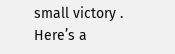small victory . Here’s a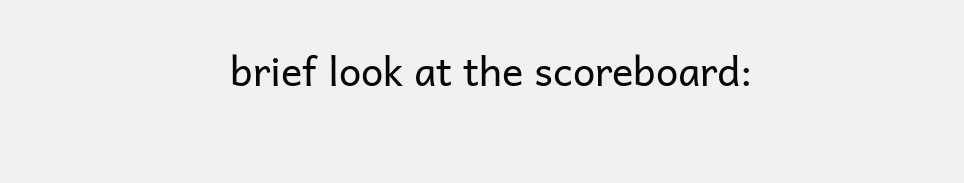brief look at the scoreboard: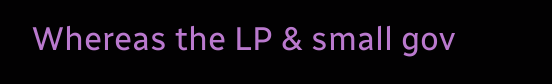Whereas the LP & small gov